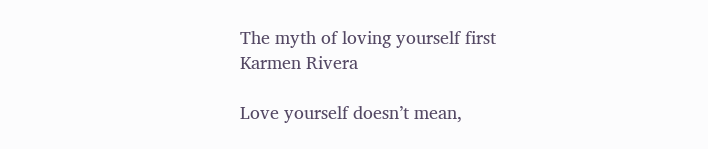The myth of loving yourself first
Karmen Rivera

Love yourself doesn’t mean,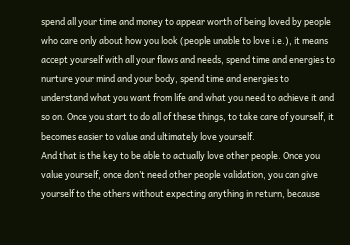spend all your time and money to appear worth of being loved by people who care only about how you look (people unable to love i.e.), it means accept yourself with all your flaws and needs, spend time and energies to nurture your mind and your body, spend time and energies to understand what you want from life and what you need to achieve it and so on. Once you start to do all of these things, to take care of yourself, it becomes easier to value and ultimately love yourself.
And that is the key to be able to actually love other people. Once you value yourself, once don’t need other people validation, you can give yourself to the others without expecting anything in return, because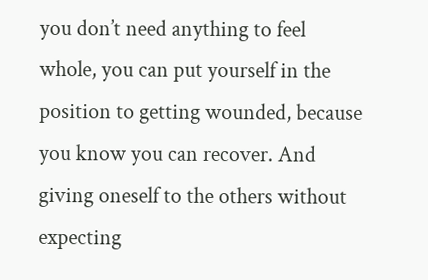you don’t need anything to feel whole, you can put yourself in the position to getting wounded, because you know you can recover. And giving oneself to the others without expecting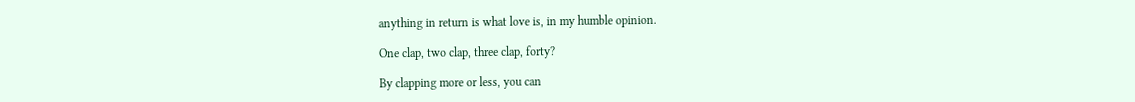anything in return is what love is, in my humble opinion.

One clap, two clap, three clap, forty?

By clapping more or less, you can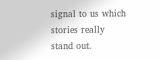signal to us which stories really stand out.